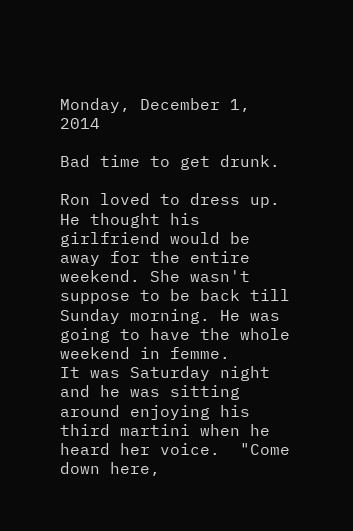Monday, December 1, 2014

Bad time to get drunk.

Ron loved to dress up. He thought his girlfriend would be away for the entire weekend. She wasn't suppose to be back till Sunday morning. He was going to have the whole weekend in femme.
It was Saturday night and he was sitting around enjoying his third martini when he heard her voice.  "Come down here,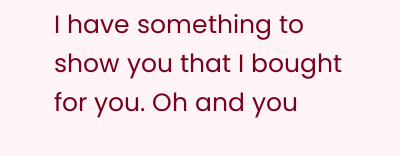I have something to show you that I bought for you. Oh and you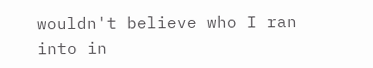wouldn't believe who I ran into in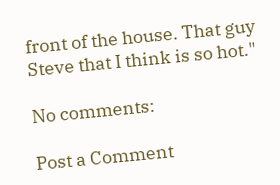front of the house. That guy Steve that I think is so hot."

No comments:

Post a Comment